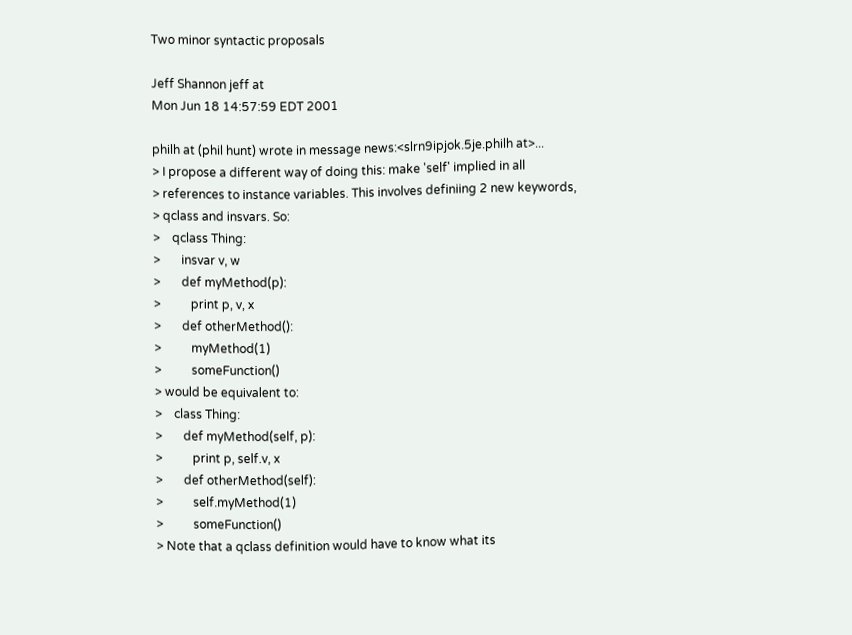Two minor syntactic proposals

Jeff Shannon jeff at
Mon Jun 18 14:57:59 EDT 2001

philh at (phil hunt) wrote in message news:<slrn9ipjok.5je.philh at>...
> I propose a different way of doing this: make 'self' implied in all
> references to instance variables. This involves definiing 2 new keywords,
> qclass and insvars. So:
>    qclass Thing:
>       insvar v, w
>       def myMethod(p):
>          print p, v, x
>       def otherMethod():
>          myMethod(1)
>          someFunction()
> would be equivalent to:
>    class Thing:
>       def myMethod(self, p):
>          print p, self.v, x
>       def otherMethod(self):
>          self.myMethod(1)
>          someFunction()
> Note that a qclass definition would have to know what its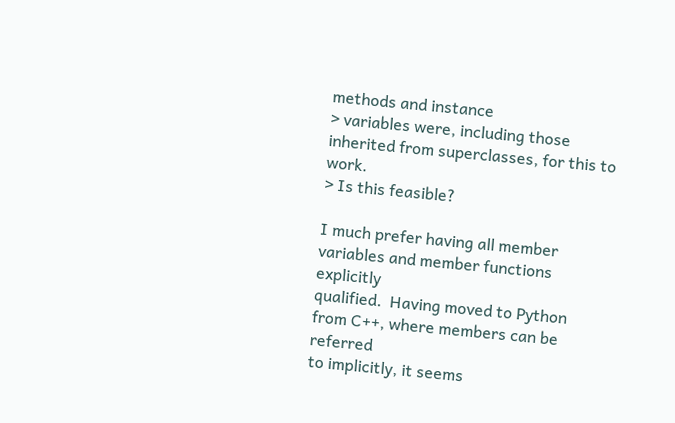methods and instance
> variables were, including those inherited from superclasses, for this to work.
> Is this feasible?

I much prefer having all member variables and member functions explicitly
qualified.  Having moved to Python from C++, where members can be referred
to implicitly, it seems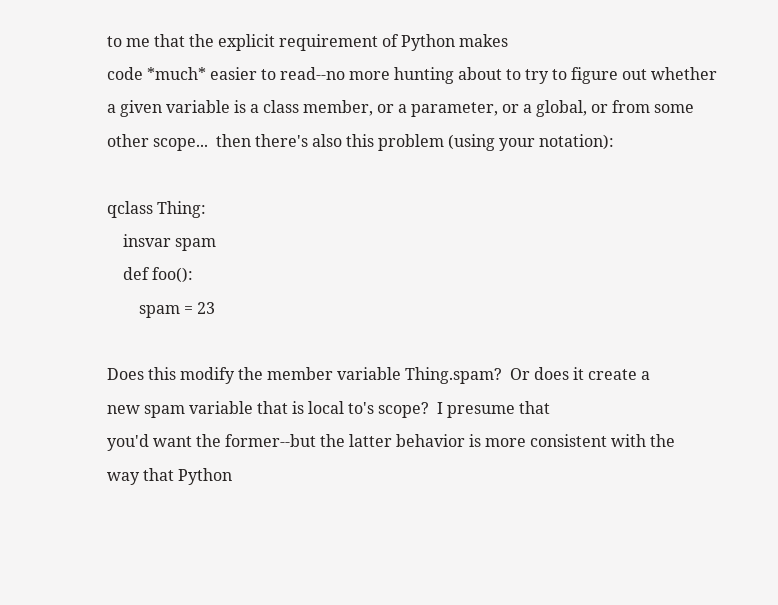to me that the explicit requirement of Python makes
code *much* easier to read--no more hunting about to try to figure out whether
a given variable is a class member, or a parameter, or a global, or from some
other scope...  then there's also this problem (using your notation):

qclass Thing:
    insvar spam
    def foo():
        spam = 23

Does this modify the member variable Thing.spam?  Or does it create a
new spam variable that is local to's scope?  I presume that
you'd want the former--but the latter behavior is more consistent with the
way that Python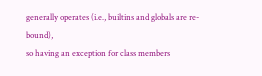generally operates (i.e., builtins and globals are re-bound),
so having an exception for class members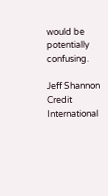would be potentially confusing.

Jeff Shannon
Credit International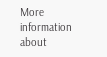More information about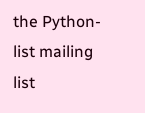the Python-list mailing list